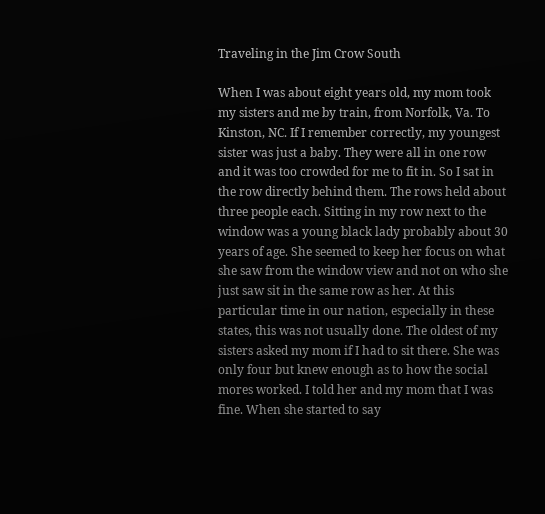Traveling in the Jim Crow South

When I was about eight years old, my mom took my sisters and me by train, from Norfolk, Va. To Kinston, NC. If I remember correctly, my youngest sister was just a baby. They were all in one row and it was too crowded for me to fit in. So I sat in the row directly behind them. The rows held about three people each. Sitting in my row next to the window was a young black lady probably about 30 years of age. She seemed to keep her focus on what she saw from the window view and not on who she just saw sit in the same row as her. At this particular time in our nation, especially in these states, this was not usually done. The oldest of my sisters asked my mom if I had to sit there. She was only four but knew enough as to how the social mores worked. I told her and my mom that I was fine. When she started to say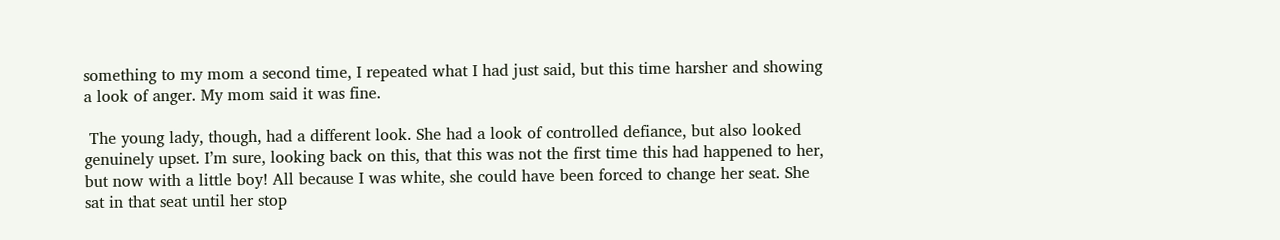something to my mom a second time, I repeated what I had just said, but this time harsher and showing a look of anger. My mom said it was fine.

 The young lady, though, had a different look. She had a look of controlled defiance, but also looked genuinely upset. I’m sure, looking back on this, that this was not the first time this had happened to her, but now with a little boy! All because I was white, she could have been forced to change her seat. She sat in that seat until her stop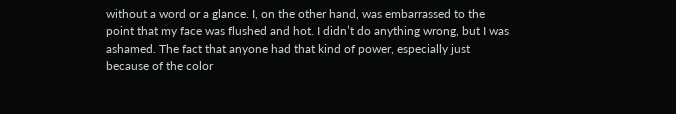without a word or a glance. I, on the other hand, was embarrassed to the point that my face was flushed and hot. I didn’t do anything wrong, but I was ashamed. The fact that anyone had that kind of power, especially just because of the color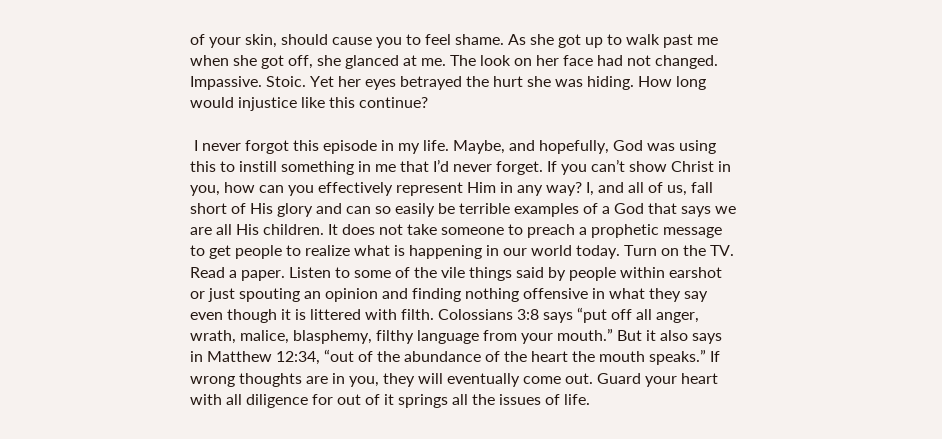of your skin, should cause you to feel shame. As she got up to walk past me when she got off, she glanced at me. The look on her face had not changed. Impassive. Stoic. Yet her eyes betrayed the hurt she was hiding. How long would injustice like this continue?

 I never forgot this episode in my life. Maybe, and hopefully, God was using this to instill something in me that I’d never forget. If you can’t show Christ in you, how can you effectively represent Him in any way? I, and all of us, fall short of His glory and can so easily be terrible examples of a God that says we are all His children. It does not take someone to preach a prophetic message to get people to realize what is happening in our world today. Turn on the TV. Read a paper. Listen to some of the vile things said by people within earshot or just spouting an opinion and finding nothing offensive in what they say even though it is littered with filth. Colossians 3:8 says “put off all anger, wrath, malice, blasphemy, filthy language from your mouth.” But it also says in Matthew 12:34, “out of the abundance of the heart the mouth speaks.” If wrong thoughts are in you, they will eventually come out. Guard your heart with all diligence for out of it springs all the issues of life.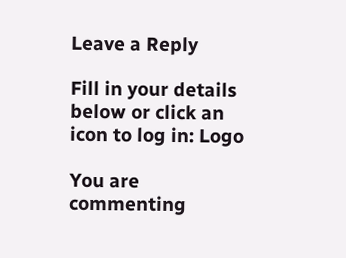Leave a Reply

Fill in your details below or click an icon to log in: Logo

You are commenting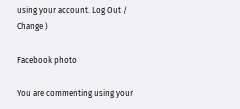using your account. Log Out /  Change )

Facebook photo

You are commenting using your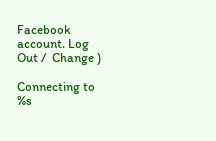Facebook account. Log Out /  Change )

Connecting to %s